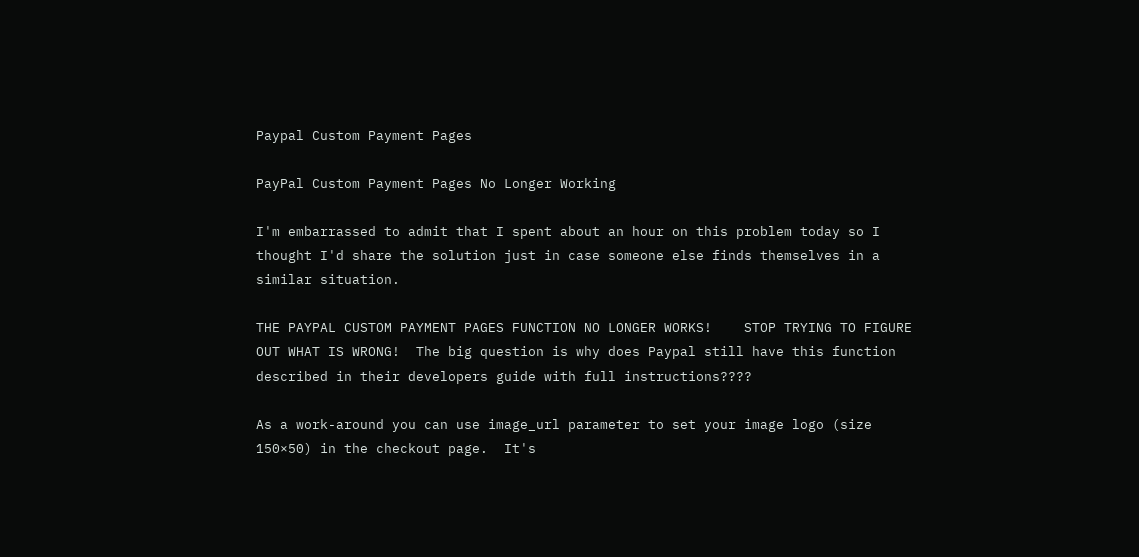Paypal Custom Payment Pages

PayPal Custom Payment Pages No Longer Working

I'm embarrassed to admit that I spent about an hour on this problem today so I thought I'd share the solution just in case someone else finds themselves in a similar situation.

THE PAYPAL CUSTOM PAYMENT PAGES FUNCTION NO LONGER WORKS!    STOP TRYING TO FIGURE OUT WHAT IS WRONG!  The big question is why does Paypal still have this function described in their developers guide with full instructions????

As a work-around you can use image_url parameter to set your image logo (size 150×50) in the checkout page.  It's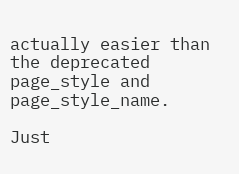actually easier than the deprecated page_style and page_style_name.

Just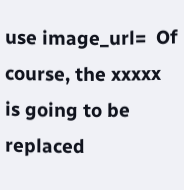use image_url=  Of course, the xxxxx is going to be replaced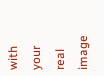with your real image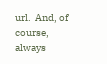url.  And, of course, always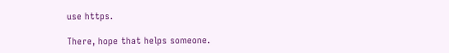use https.

There, hope that helps someone.